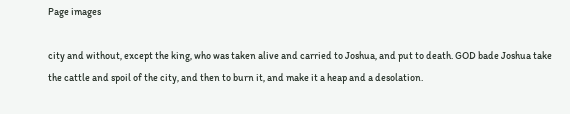Page images

city and without, except the king, who was taken alive and carried to Joshua, and put to death. GOD bade Joshua take the cattle and spoil of the city, and then to burn it, and make it a heap and a desolation.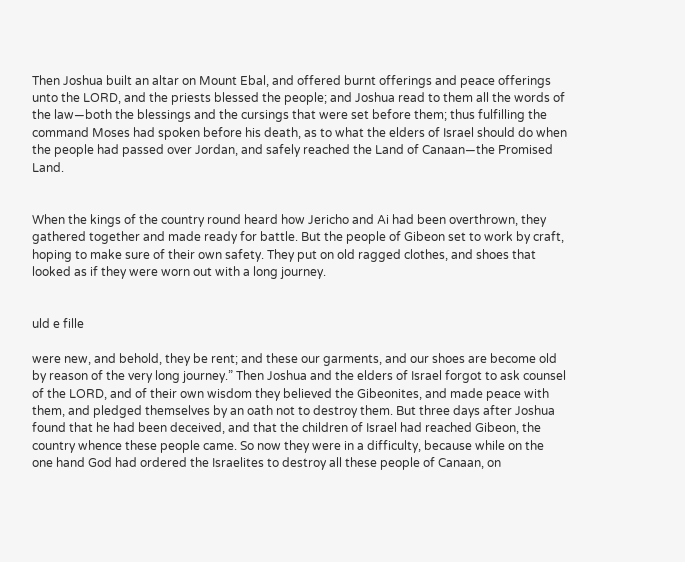Then Joshua built an altar on Mount Ebal, and offered burnt offerings and peace offerings unto the LORD, and the priests blessed the people; and Joshua read to them all the words of the law—both the blessings and the cursings that were set before them; thus fulfilling the command Moses had spoken before his death, as to what the elders of Israel should do when the people had passed over Jordan, and safely reached the Land of Canaan—the Promised Land.


When the kings of the country round heard how Jericho and Ai had been overthrown, they gathered together and made ready for battle. But the people of Gibeon set to work by craft, hoping to make sure of their own safety. They put on old ragged clothes, and shoes that looked as if they were worn out with a long journey.


uld e fille

were new, and behold, they be rent; and these our garments, and our shoes are become old by reason of the very long journey.” Then Joshua and the elders of Israel forgot to ask counsel of the LORD, and of their own wisdom they believed the Gibeonites, and made peace with them, and pledged themselves by an oath not to destroy them. But three days after Joshua found that he had been deceived, and that the children of Israel had reached Gibeon, the country whence these people came. So now they were in a difficulty, because while on the one hand God had ordered the Israelites to destroy all these people of Canaan, on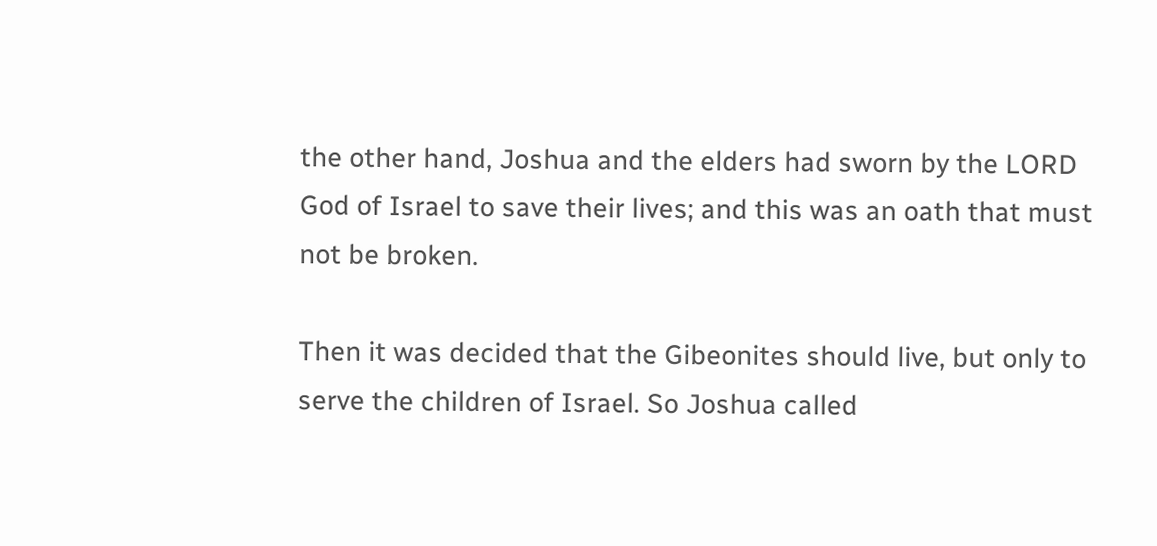the other hand, Joshua and the elders had sworn by the LORD God of Israel to save their lives; and this was an oath that must not be broken.

Then it was decided that the Gibeonites should live, but only to serve the children of Israel. So Joshua called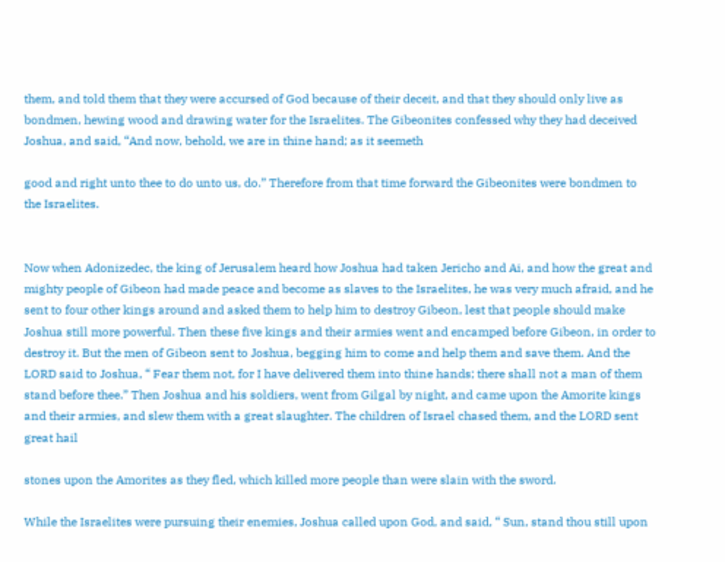them, and told them that they were accursed of God because of their deceit, and that they should only live as bondmen, hewing wood and drawing water for the Israelites. The Gibeonites confessed why they had deceived Joshua, and said, “And now, behold, we are in thine hand; as it seemeth

good and right unto thee to do unto us, do.” Therefore from that time forward the Gibeonites were bondmen to the Israelites.


Now when Adonizedec, the king of Jerusalem heard how Joshua had taken Jericho and Ai, and how the great and mighty people of Gibeon had made peace and become as slaves to the Israelites, he was very much afraid, and he sent to four other kings around and asked them to help him to destroy Gibeon, lest that people should make Joshua still more powerful. Then these five kings and their armies went and encamped before Gibeon, in order to destroy it. But the men of Gibeon sent to Joshua, begging him to come and help them and save them. And the LORD said to Joshua, “ Fear them not, for I have delivered them into thine hands; there shall not a man of them stand before thee.” Then Joshua and his soldiers, went from Gilgal by night, and came upon the Amorite kings and their armies, and slew them with a great slaughter. The children of Israel chased them, and the LORD sent great hail

stones upon the Amorites as they fled, which killed more people than were slain with the sword.

While the Israelites were pursuing their enemies, Joshua called upon God, and said, “ Sun, stand thou still upon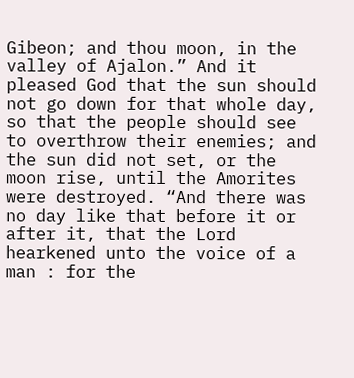Gibeon; and thou moon, in the valley of Ajalon.” And it pleased God that the sun should not go down for that whole day, so that the people should see to overthrow their enemies; and the sun did not set, or the moon rise, until the Amorites were destroyed. “And there was no day like that before it or after it, that the Lord hearkened unto the voice of a man : for the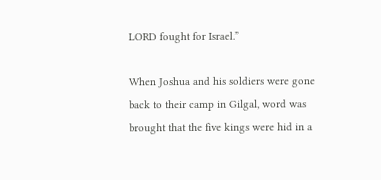LORD fought for Israel.”

When Joshua and his soldiers were gone back to their camp in Gilgal, word was brought that the five kings were hid in a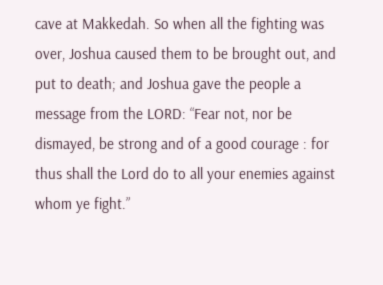cave at Makkedah. So when all the fighting was over, Joshua caused them to be brought out, and put to death; and Joshua gave the people a message from the LORD: “Fear not, nor be dismayed, be strong and of a good courage : for thus shall the Lord do to all your enemies against whom ye fight.”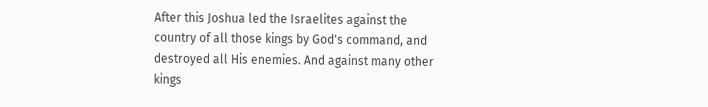After this Joshua led the Israelites against the country of all those kings by God's command, and destroyed all His enemies. And against many other kings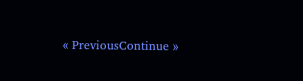« PreviousContinue »